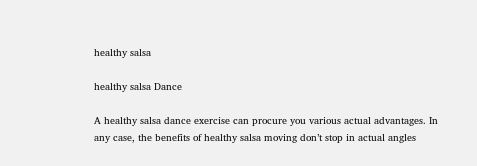healthy salsa

healthy salsa Dance

A healthy salsa dance exercise can procure you various actual advantages. In any case, the benefits of healthy salsa moving don’t stop in actual angles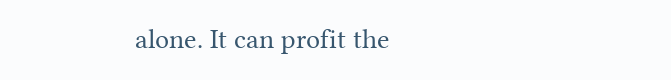alone. It can profit the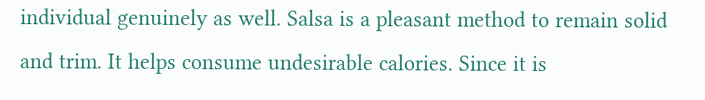individual genuinely as well. Salsa is a pleasant method to remain solid and trim. It helps consume undesirable calories. Since it is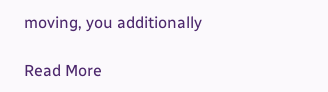moving, you additionally

Read More